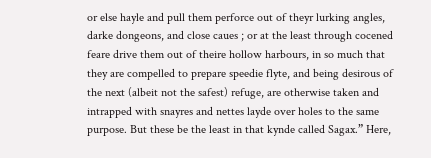or else hayle and pull them perforce out of theyr lurking angles, darke dongeons, and close caues ; or at the least through cocened feare drive them out of theire hollow harbours, in so much that they are compelled to prepare speedie flyte, and being desirous of the next (albeit not the safest) refuge, are otherwise taken and intrapped with snayres and nettes layde over holes to the same purpose. But these be the least in that kynde called Sagax.” Here,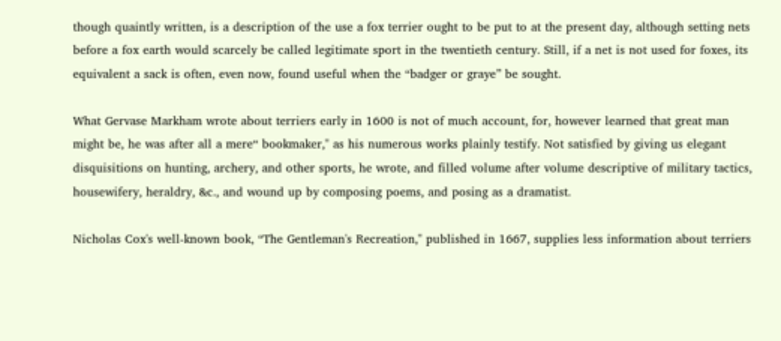though quaintly written, is a description of the use a fox terrier ought to be put to at the present day, although setting nets before a fox earth would scarcely be called legitimate sport in the twentieth century. Still, if a net is not used for foxes, its equivalent a sack is often, even now, found useful when the “badger or graye” be sought.

What Gervase Markham wrote about terriers early in 1600 is not of much account, for, however learned that great man might be, he was after all a mere“ bookmaker," as his numerous works plainly testify. Not satisfied by giving us elegant disquisitions on hunting, archery, and other sports, he wrote, and filled volume after volume descriptive of military tactics, housewifery, heraldry, &c., and wound up by composing poems, and posing as a dramatist.

Nicholas Cox's well-known book, “The Gentleman's Recreation," published in 1667, supplies less information about terriers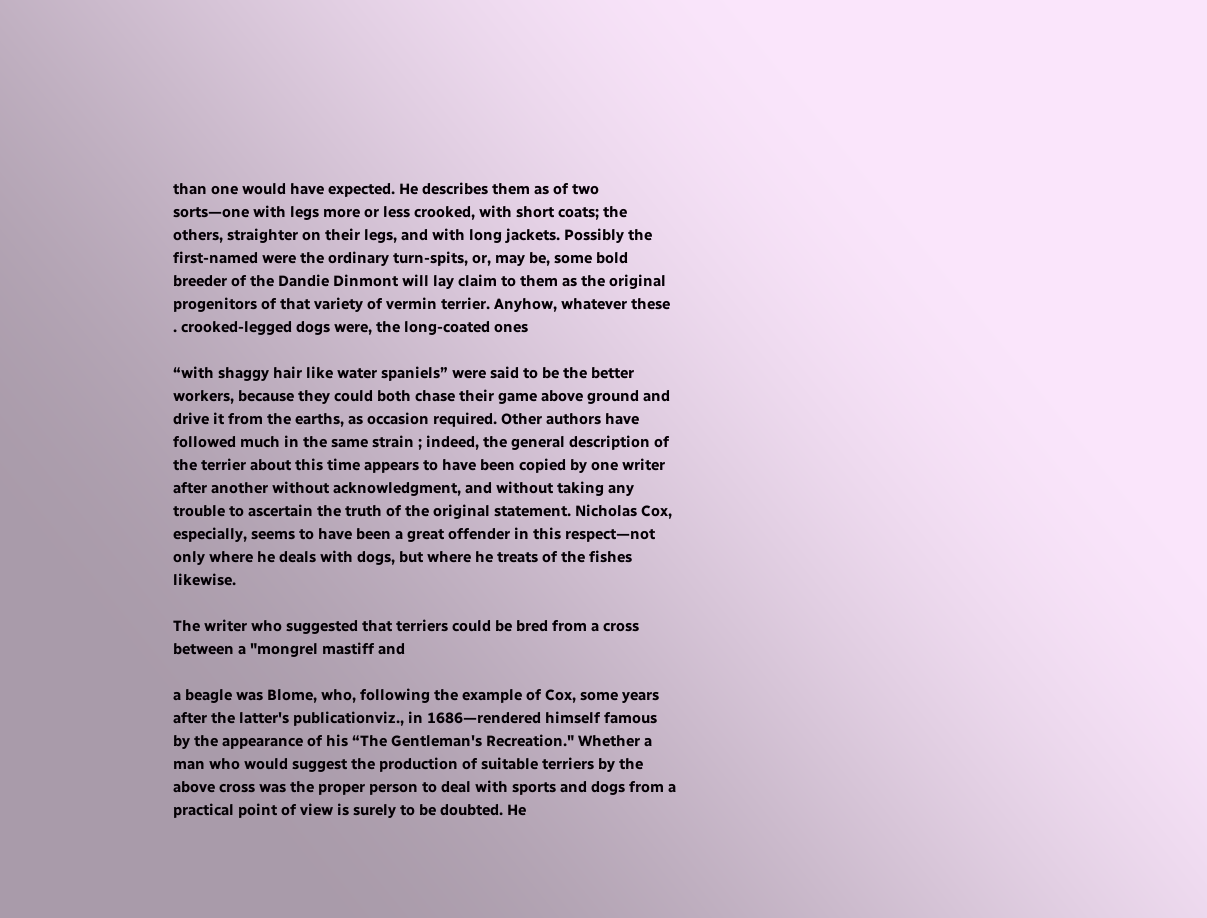than one would have expected. He describes them as of two sorts—one with legs more or less crooked, with short coats; the others, straighter on their legs, and with long jackets. Possibly the first-named were the ordinary turn-spits, or, may be, some bold breeder of the Dandie Dinmont will lay claim to them as the original progenitors of that variety of vermin terrier. Anyhow, whatever these . crooked-legged dogs were, the long-coated ones

“with shaggy hair like water spaniels” were said to be the better workers, because they could both chase their game above ground and drive it from the earths, as occasion required. Other authors have followed much in the same strain ; indeed, the general description of the terrier about this time appears to have been copied by one writer after another without acknowledgment, and without taking any trouble to ascertain the truth of the original statement. Nicholas Cox, especially, seems to have been a great offender in this respect—not only where he deals with dogs, but where he treats of the fishes likewise.

The writer who suggested that terriers could be bred from a cross between a "mongrel mastiff and

a beagle was Blome, who, following the example of Cox, some years after the latter's publicationviz., in 1686—rendered himself famous by the appearance of his “The Gentleman's Recreation." Whether a man who would suggest the production of suitable terriers by the above cross was the proper person to deal with sports and dogs from a practical point of view is surely to be doubted. He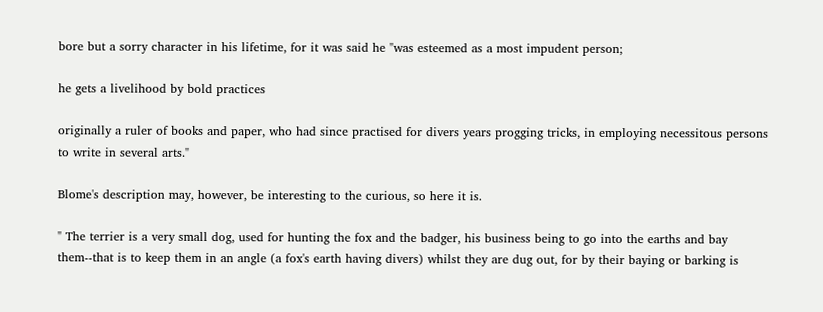bore but a sorry character in his lifetime, for it was said he "was esteemed as a most impudent person;

he gets a livelihood by bold practices

originally a ruler of books and paper, who had since practised for divers years progging tricks, in employing necessitous persons to write in several arts."

Blome's description may, however, be interesting to the curious, so here it is.

" The terrier is a very small dog, used for hunting the fox and the badger, his business being to go into the earths and bay them--that is to keep them in an angle (a fox's earth having divers) whilst they are dug out, for by their baying or barking is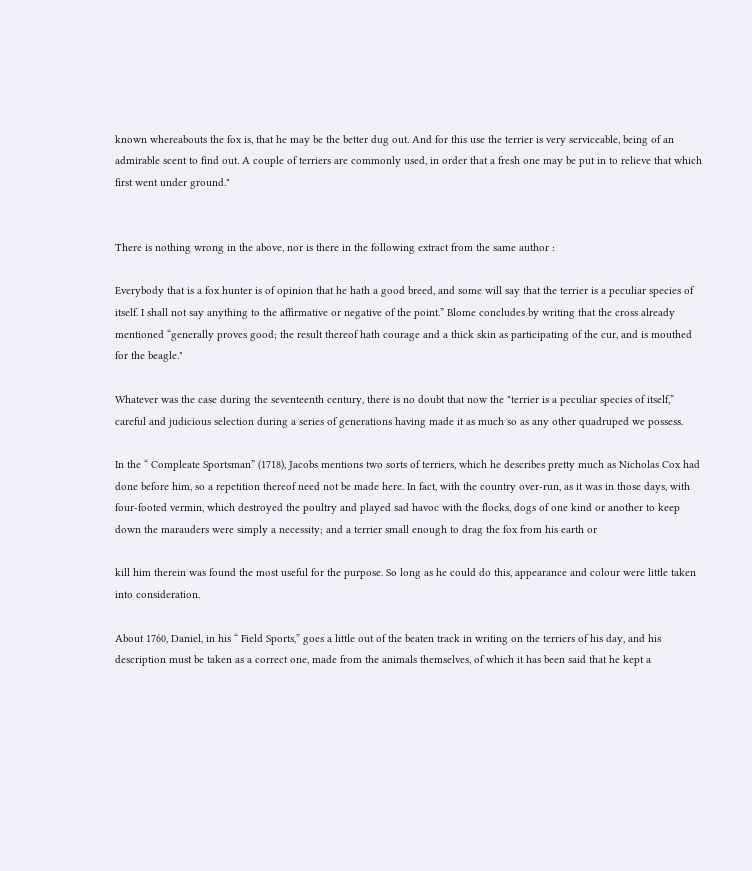known whereabouts the fox is, that he may be the better dug out. And for this use the terrier is very serviceable, being of an admirable scent to find out. A couple of terriers are commonly used, in order that a fresh one may be put in to relieve that which first went under ground."


There is nothing wrong in the above, nor is there in the following extract from the same author :

Everybody that is a fox hunter is of opinion that he hath a good breed, and some will say that the terrier is a peculiar species of itself. I shall not say anything to the affirmative or negative of the point.” Blome concludes by writing that the cross already mentioned “generally proves good; the result thereof hath courage and a thick skin as participating of the cur, and is mouthed for the beagle."

Whatever was the case during the seventeenth century, there is no doubt that now the "terrier is a peculiar species of itself,” careful and judicious selection during a series of generations having made it as much so as any other quadruped we possess.

In the “ Compleate Sportsman” (1718), Jacobs mentions two sorts of terriers, which he describes pretty much as Nicholas Cox had done before him, so a repetition thereof need not be made here. In fact, with the country over-run, as it was in those days, with four-footed vermin, which destroyed the poultry and played sad havoc with the flocks, dogs of one kind or another to keep down the marauders were simply a necessity; and a terrier small enough to drag the fox from his earth or

kill him therein was found the most useful for the purpose. So long as he could do this, appearance and colour were little taken into consideration.

About 1760, Daniel, in his “ Field Sports,” goes a little out of the beaten track in writing on the terriers of his day, and his description must be taken as a correct one, made from the animals themselves, of which it has been said that he kept a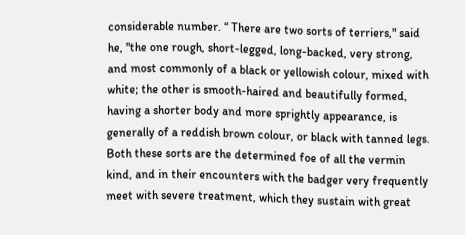considerable number. “ There are two sorts of terriers," said he, "the one rough, short-legged, long-backed, very strong, and most commonly of a black or yellowish colour, mixed with white; the other is smooth-haired and beautifully formed, having a shorter body and more sprightly appearance, is generally of a reddish brown colour, or black with tanned legs. Both these sorts are the determined foe of all the vermin kind, and in their encounters with the badger very frequently meet with severe treatment, which they sustain with great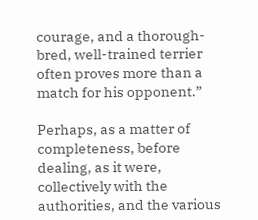courage, and a thorough-bred, well-trained terrier often proves more than a match for his opponent.”

Perhaps, as a matter of completeness, before dealing, as it were, collectively with the authorities, and the various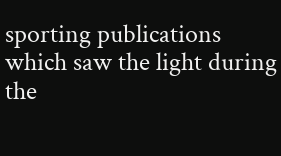sporting publications which saw the light during the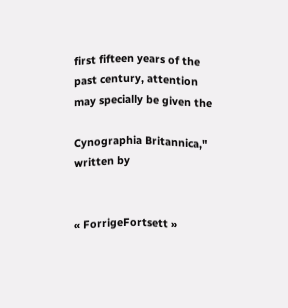first fifteen years of the past century, attention may specially be given the

Cynographia Britannica," written by


« ForrigeFortsett »